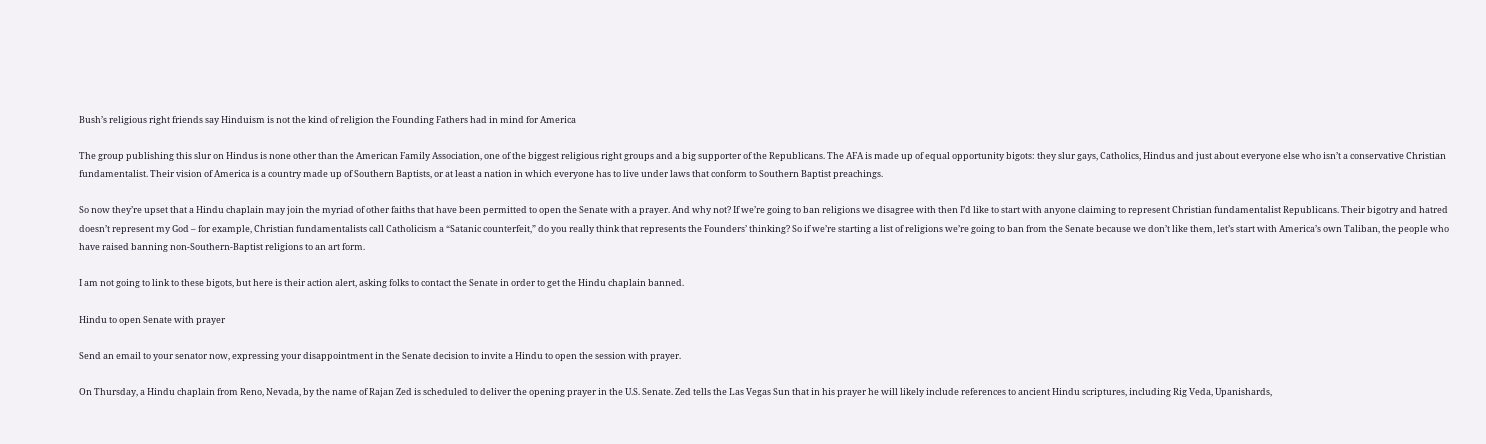Bush’s religious right friends say Hinduism is not the kind of religion the Founding Fathers had in mind for America

The group publishing this slur on Hindus is none other than the American Family Association, one of the biggest religious right groups and a big supporter of the Republicans. The AFA is made up of equal opportunity bigots: they slur gays, Catholics, Hindus and just about everyone else who isn’t a conservative Christian fundamentalist. Their vision of America is a country made up of Southern Baptists, or at least a nation in which everyone has to live under laws that conform to Southern Baptist preachings.

So now they’re upset that a Hindu chaplain may join the myriad of other faiths that have been permitted to open the Senate with a prayer. And why not? If we’re going to ban religions we disagree with then I’d like to start with anyone claiming to represent Christian fundamentalist Republicans. Their bigotry and hatred doesn’t represent my God – for example, Christian fundamentalists call Catholicism a “Satanic counterfeit,” do you really think that represents the Founders’ thinking? So if we’re starting a list of religions we’re going to ban from the Senate because we don’t like them, let’s start with America’s own Taliban, the people who have raised banning non-Southern-Baptist religions to an art form.

I am not going to link to these bigots, but here is their action alert, asking folks to contact the Senate in order to get the Hindu chaplain banned.

Hindu to open Senate with prayer

Send an email to your senator now, expressing your disappointment in the Senate decision to invite a Hindu to open the session with prayer.

On Thursday, a Hindu chaplain from Reno, Nevada, by the name of Rajan Zed is scheduled to deliver the opening prayer in the U.S. Senate. Zed tells the Las Vegas Sun that in his prayer he will likely include references to ancient Hindu scriptures, including Rig Veda, Upanishards,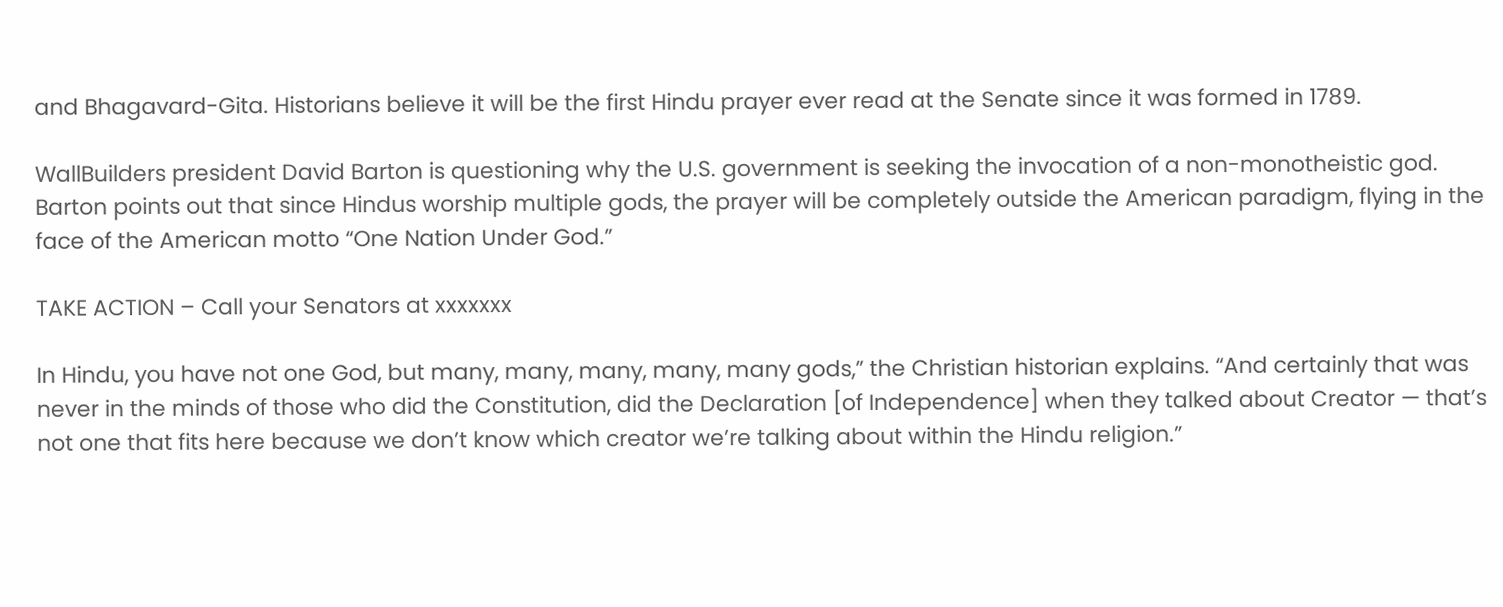and Bhagavard-Gita. Historians believe it will be the first Hindu prayer ever read at the Senate since it was formed in 1789.

WallBuilders president David Barton is questioning why the U.S. government is seeking the invocation of a non-monotheistic god. Barton points out that since Hindus worship multiple gods, the prayer will be completely outside the American paradigm, flying in the face of the American motto “One Nation Under God.”

TAKE ACTION – Call your Senators at xxxxxxx

In Hindu, you have not one God, but many, many, many, many, many gods,” the Christian historian explains. “And certainly that was never in the minds of those who did the Constitution, did the Declaration [of Independence] when they talked about Creator — that’s not one that fits here because we don’t know which creator we’re talking about within the Hindu religion.”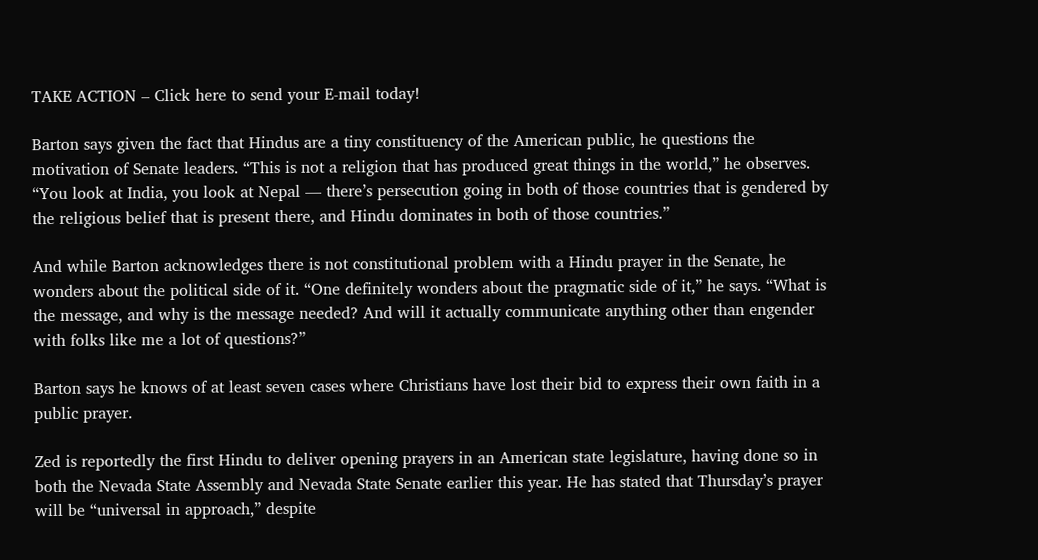TAKE ACTION – Click here to send your E-mail today!

Barton says given the fact that Hindus are a tiny constituency of the American public, he questions the motivation of Senate leaders. “This is not a religion that has produced great things in the world,” he observes. “You look at India, you look at Nepal — there’s persecution going in both of those countries that is gendered by the religious belief that is present there, and Hindu dominates in both of those countries.”

And while Barton acknowledges there is not constitutional problem with a Hindu prayer in the Senate, he wonders about the political side of it. “One definitely wonders about the pragmatic side of it,” he says. “What is the message, and why is the message needed? And will it actually communicate anything other than engender with folks like me a lot of questions?”

Barton says he knows of at least seven cases where Christians have lost their bid to express their own faith in a public prayer.

Zed is reportedly the first Hindu to deliver opening prayers in an American state legislature, having done so in both the Nevada State Assembly and Nevada State Senate earlier this year. He has stated that Thursday’s prayer will be “universal in approach,” despite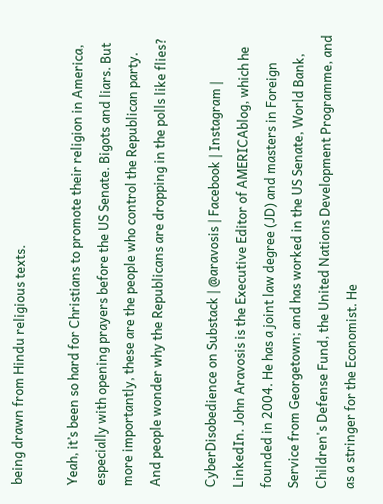being drawn from Hindu religious texts.

Yeah, it’s been so hard for Christians to promote their religion in America, especially with opening prayers before the US Senate. Bigots and liars. But more importantly, these are the people who control the Republican party. And people wonder why the Republicans are dropping in the polls like flies?

CyberDisobedience on Substack | @aravosis | Facebook | Instagram | LinkedIn. John Aravosis is the Executive Editor of AMERICAblog, which he founded in 2004. He has a joint law degree (JD) and masters in Foreign Service from Georgetown; and has worked in the US Senate, World Bank, Children's Defense Fund, the United Nations Development Programme, and as a stringer for the Economist. He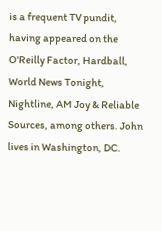is a frequent TV pundit, having appeared on the O'Reilly Factor, Hardball, World News Tonight, Nightline, AM Joy & Reliable Sources, among others. John lives in Washington, DC.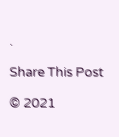.

Share This Post

© 2021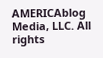AMERICAblog Media, LLC. All rights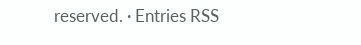reserved. · Entries RSS